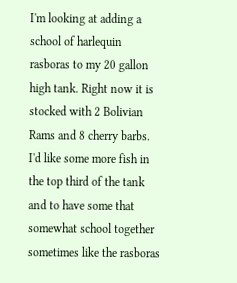I'm looking at adding a school of harlequin rasboras to my 20 gallon high tank. Right now it is stocked with 2 Bolivian Rams and 8 cherry barbs. I'd like some more fish in the top third of the tank and to have some that somewhat school together sometimes like the rasboras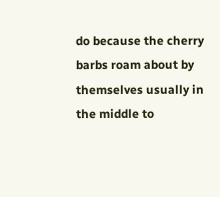do because the cherry barbs roam about by themselves usually in the middle to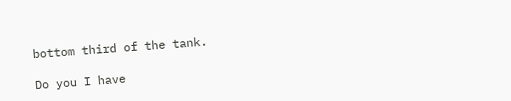bottom third of the tank.

Do you I have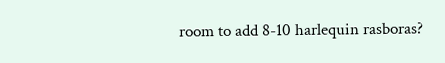room to add 8-10 harlequin rasboras?